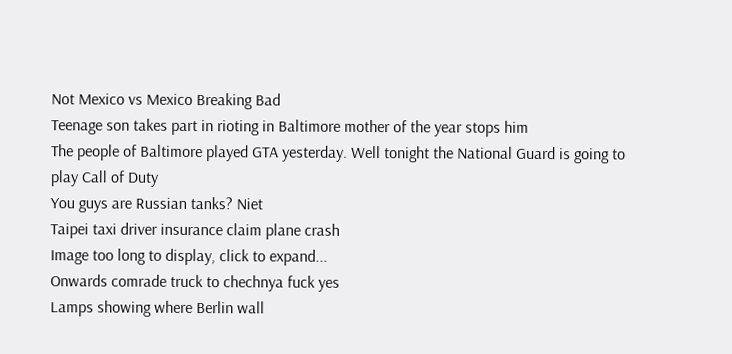Not Mexico vs Mexico Breaking Bad
Teenage son takes part in rioting in Baltimore mother of the year stops him
The people of Baltimore played GTA yesterday. Well tonight the National Guard is going to play Call of Duty
You guys are Russian tanks? Niet
Taipei taxi driver insurance claim plane crash
Image too long to display, click to expand...
Onwards comrade truck to chechnya fuck yes
Lamps showing where Berlin wall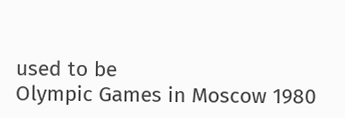used to be
Olympic Games in Moscow 1980